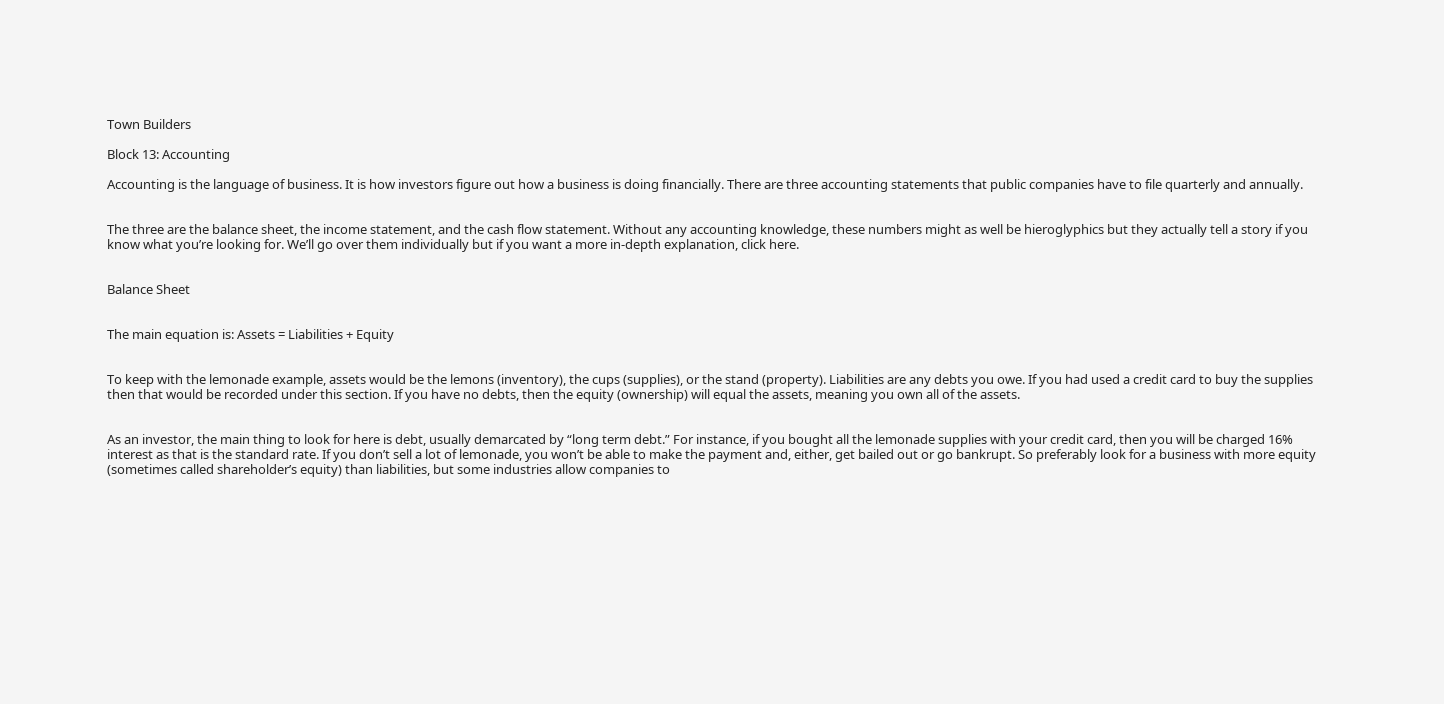Town Builders

Block 13: Accounting

Accounting is the language of business. It is how investors figure out how a business is doing financially. There are three accounting statements that public companies have to file quarterly and annually.


The three are the balance sheet, the income statement, and the cash flow statement. Without any accounting knowledge, these numbers might as well be hieroglyphics but they actually tell a story if you know what you’re looking for. We’ll go over them individually but if you want a more in-depth explanation, click here.


Balance Sheet


The main equation is: Assets = Liabilities + Equity


To keep with the lemonade example, assets would be the lemons (inventory), the cups (supplies), or the stand (property). Liabilities are any debts you owe. If you had used a credit card to buy the supplies then that would be recorded under this section. If you have no debts, then the equity (ownership) will equal the assets, meaning you own all of the assets.


As an investor, the main thing to look for here is debt, usually demarcated by “long term debt.” For instance, if you bought all the lemonade supplies with your credit card, then you will be charged 16% interest as that is the standard rate. If you don’t sell a lot of lemonade, you won’t be able to make the payment and, either, get bailed out or go bankrupt. So preferably look for a business with more equity (sometimes called shareholder’s equity) than liabilities, but some industries allow companies to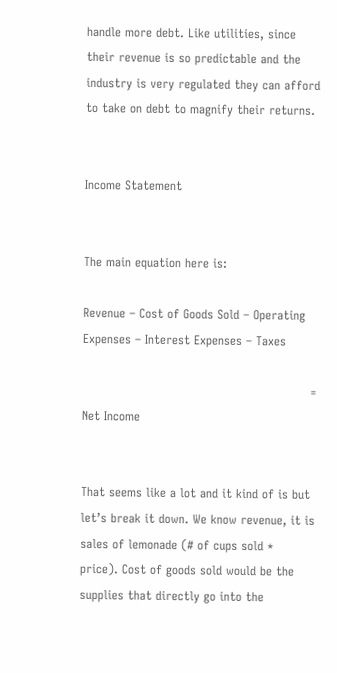handle more debt. Like utilities, since their revenue is so predictable and the industry is very regulated they can afford to take on debt to magnify their returns.


Income Statement


The main equation here is:

Revenue – Cost of Goods Sold – Operating Expenses – Interest Expenses – Taxes

                                                         = Net Income


That seems like a lot and it kind of is but let’s break it down. We know revenue, it is sales of lemonade (# of cups sold * price). Cost of goods sold would be the supplies that directly go into the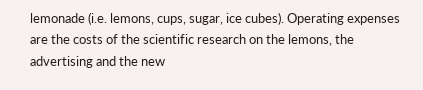lemonade (i.e. lemons, cups, sugar, ice cubes). Operating expenses are the costs of the scientific research on the lemons, the advertising and the new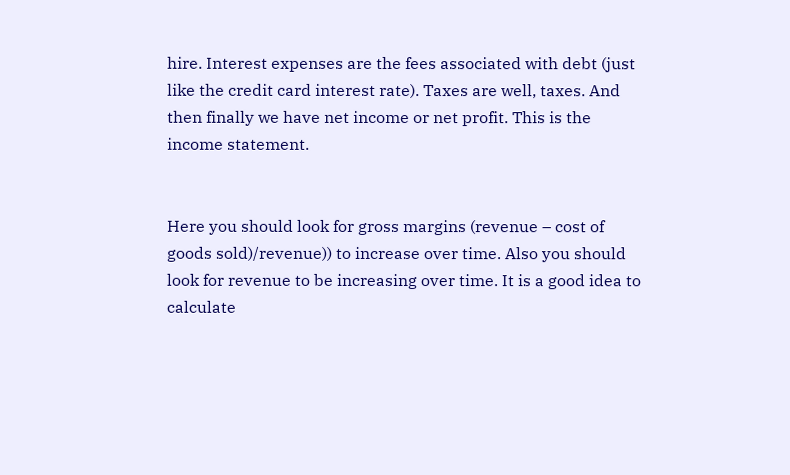hire. Interest expenses are the fees associated with debt (just like the credit card interest rate). Taxes are well, taxes. And then finally we have net income or net profit. This is the income statement.


Here you should look for gross margins (revenue – cost of goods sold)/revenue)) to increase over time. Also you should look for revenue to be increasing over time. It is a good idea to calculate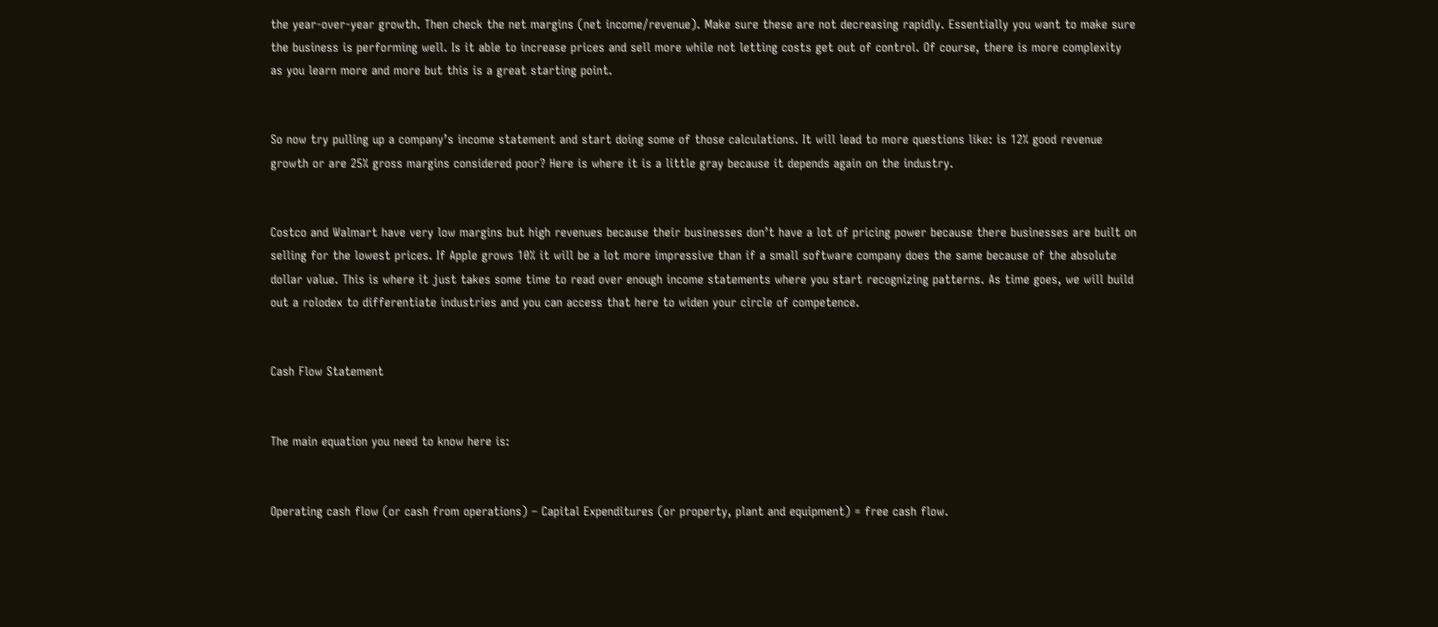the year-over-year growth. Then check the net margins (net income/revenue). Make sure these are not decreasing rapidly. Essentially you want to make sure the business is performing well. Is it able to increase prices and sell more while not letting costs get out of control. Of course, there is more complexity as you learn more and more but this is a great starting point.


So now try pulling up a company’s income statement and start doing some of those calculations. It will lead to more questions like: is 12% good revenue growth or are 25% gross margins considered poor? Here is where it is a little gray because it depends again on the industry.


Costco and Walmart have very low margins but high revenues because their businesses don’t have a lot of pricing power because there businesses are built on selling for the lowest prices. If Apple grows 10% it will be a lot more impressive than if a small software company does the same because of the absolute dollar value. This is where it just takes some time to read over enough income statements where you start recognizing patterns. As time goes, we will build out a rolodex to differentiate industries and you can access that here to widen your circle of competence.


Cash Flow Statement


The main equation you need to know here is:


Operating cash flow (or cash from operations) – Capital Expenditures (or property, plant and equipment) = free cash flow.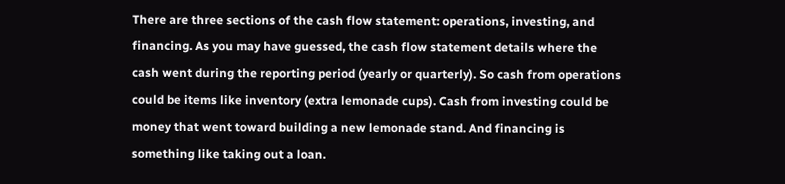There are three sections of the cash flow statement: operations, investing, and financing. As you may have guessed, the cash flow statement details where the cash went during the reporting period (yearly or quarterly). So cash from operations could be items like inventory (extra lemonade cups). Cash from investing could be money that went toward building a new lemonade stand. And financing is something like taking out a loan.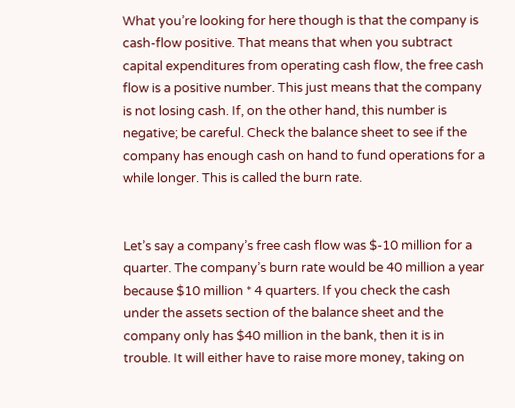What you’re looking for here though is that the company is cash-flow positive. That means that when you subtract capital expenditures from operating cash flow, the free cash flow is a positive number. This just means that the company is not losing cash. If, on the other hand, this number is negative; be careful. Check the balance sheet to see if the company has enough cash on hand to fund operations for a while longer. This is called the burn rate.


Let’s say a company’s free cash flow was $-10 million for a quarter. The company’s burn rate would be 40 million a year because $10 million * 4 quarters. If you check the cash under the assets section of the balance sheet and the company only has $40 million in the bank, then it is in trouble. It will either have to raise more money, taking on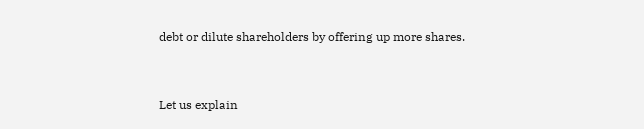debt or dilute shareholders by offering up more shares.


Let us explain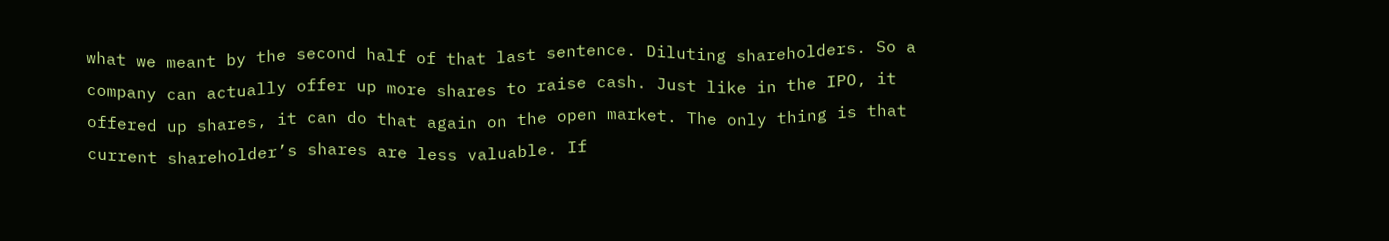what we meant by the second half of that last sentence. Diluting shareholders. So a company can actually offer up more shares to raise cash. Just like in the IPO, it offered up shares, it can do that again on the open market. The only thing is that current shareholder’s shares are less valuable. If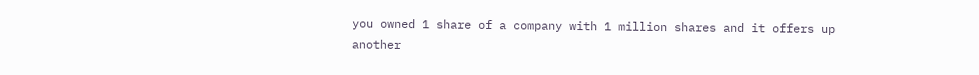you owned 1 share of a company with 1 million shares and it offers up another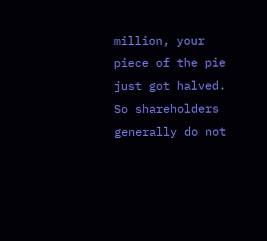million, your piece of the pie just got halved. So shareholders generally do not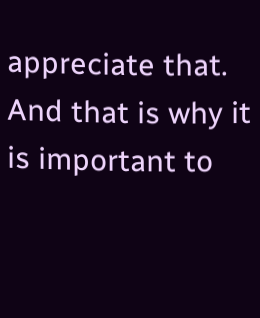appreciate that. And that is why it is important to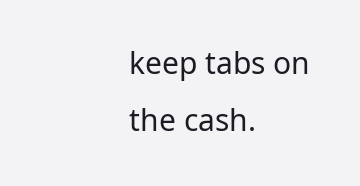keep tabs on the cash.